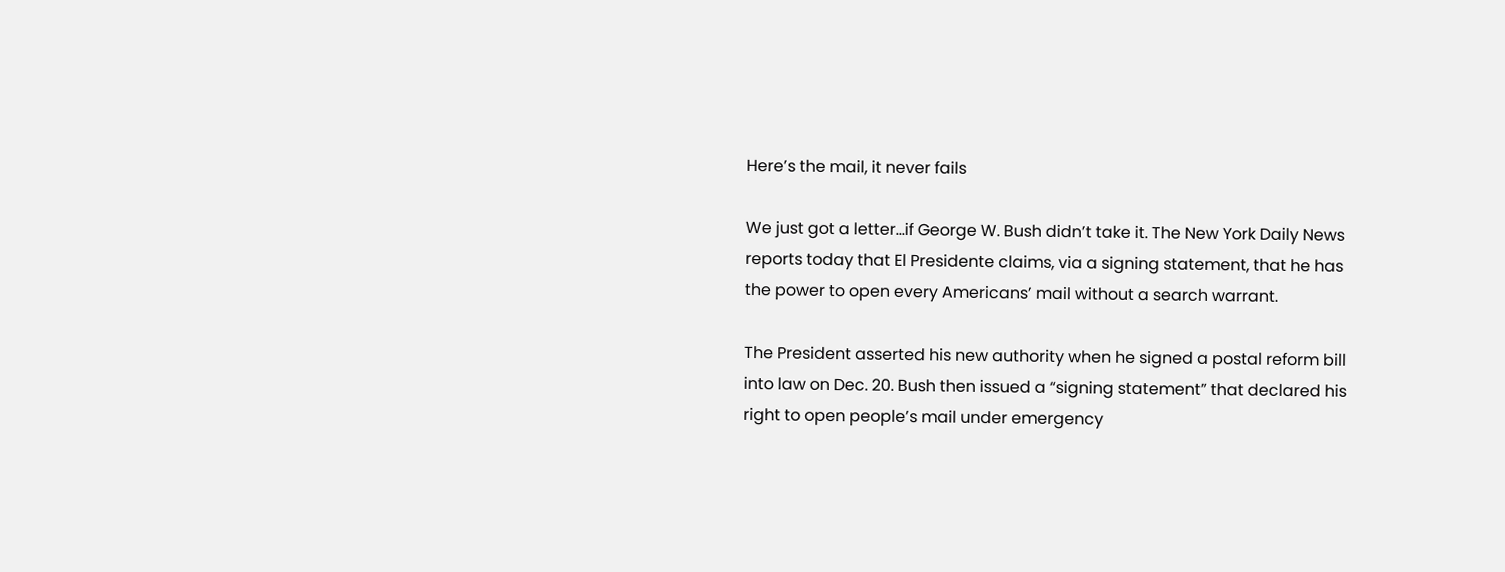Here’s the mail, it never fails

We just got a letter…if George W. Bush didn’t take it. The New York Daily News reports today that El Presidente claims, via a signing statement, that he has the power to open every Americans’ mail without a search warrant.

The President asserted his new authority when he signed a postal reform bill into law on Dec. 20. Bush then issued a “signing statement” that declared his right to open people’s mail under emergency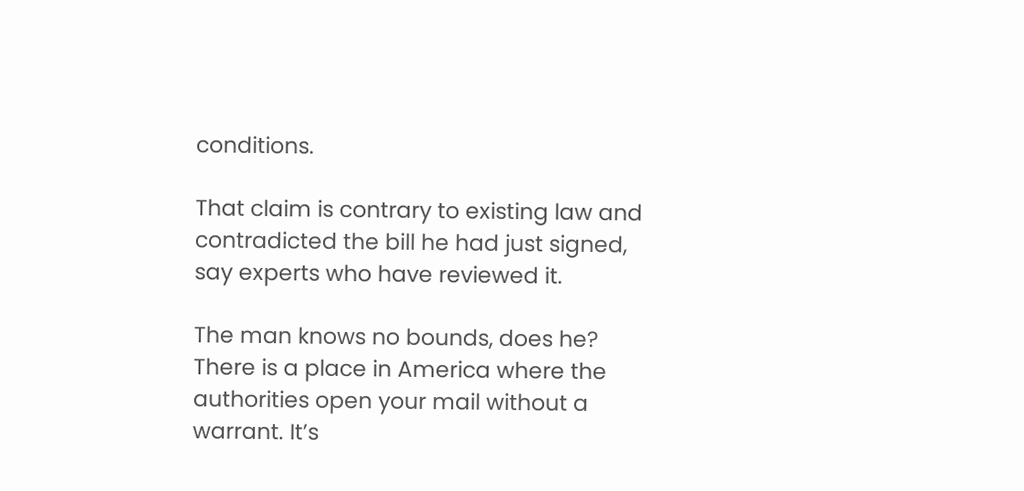conditions.

That claim is contrary to existing law and contradicted the bill he had just signed, say experts who have reviewed it.

The man knows no bounds, does he? There is a place in America where the authorities open your mail without a warrant. It’s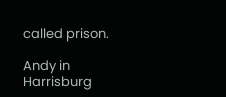called prison.

Andy in Harrisburg